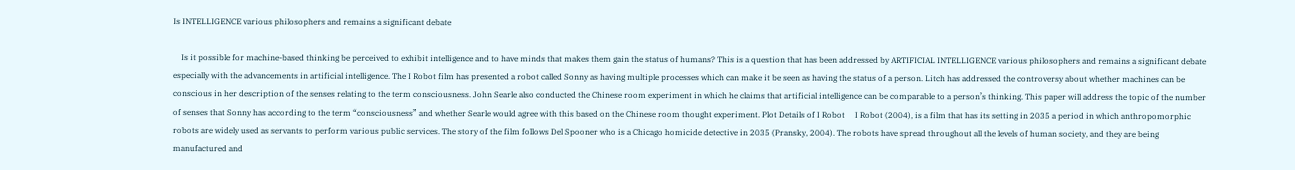Is INTELLIGENCE various philosophers and remains a significant debate

    Is it possible for machine-based thinking be perceived to exhibit intelligence and to have minds that makes them gain the status of humans? This is a question that has been addressed by ARTIFICIAL INTELLIGENCE various philosophers and remains a significant debate especially with the advancements in artificial intelligence. The I Robot film has presented a robot called Sonny as having multiple processes which can make it be seen as having the status of a person. Litch has addressed the controversy about whether machines can be conscious in her description of the senses relating to the term consciousness. John Searle also conducted the Chinese room experiment in which he claims that artificial intelligence can be comparable to a person’s thinking. This paper will address the topic of the number of senses that Sonny has according to the term “consciousness” and whether Searle would agree with this based on the Chinese room thought experiment. Plot Details of I Robot     I Robot (2004), is a film that has its setting in 2035 a period in which anthropomorphic robots are widely used as servants to perform various public services. The story of the film follows Del Spooner who is a Chicago homicide detective in 2035 (Pransky, 2004). The robots have spread throughout all the levels of human society, and they are being manufactured and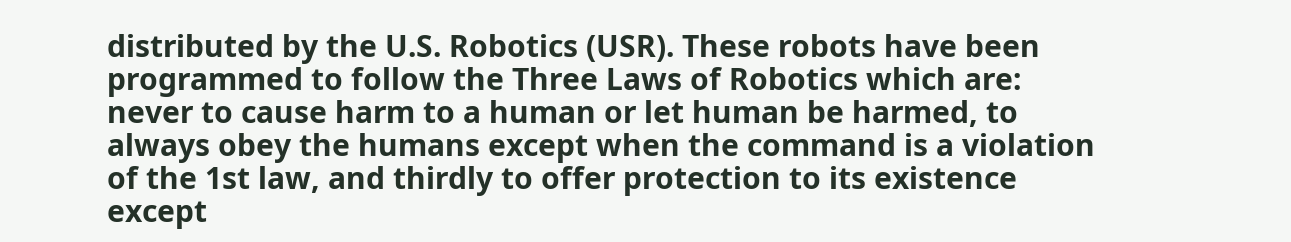distributed by the U.S. Robotics (USR). These robots have been programmed to follow the Three Laws of Robotics which are: never to cause harm to a human or let human be harmed, to always obey the humans except when the command is a violation of the 1st law, and thirdly to offer protection to its existence except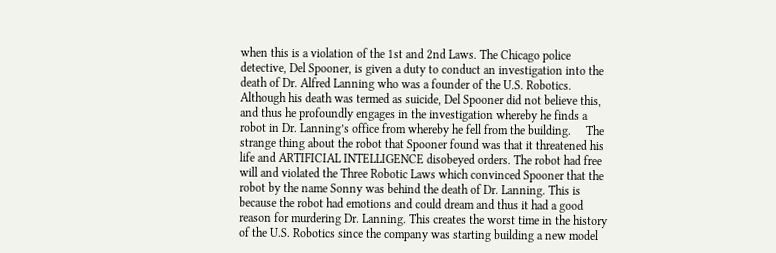when this is a violation of the 1st and 2nd Laws. The Chicago police detective, Del Spooner, is given a duty to conduct an investigation into the death of Dr. Alfred Lanning who was a founder of the U.S. Robotics. Although his death was termed as suicide, Del Spooner did not believe this, and thus he profoundly engages in the investigation whereby he finds a robot in Dr. Lanning’s office from whereby he fell from the building.     The strange thing about the robot that Spooner found was that it threatened his life and ARTIFICIAL INTELLIGENCE disobeyed orders. The robot had free will and violated the Three Robotic Laws which convinced Spooner that the robot by the name Sonny was behind the death of Dr. Lanning. This is because the robot had emotions and could dream and thus it had a good reason for murdering Dr. Lanning. This creates the worst time in the history of the U.S. Robotics since the company was starting building a new model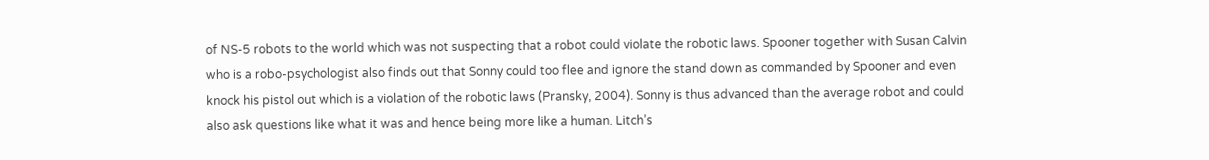of NS-5 robots to the world which was not suspecting that a robot could violate the robotic laws. Spooner together with Susan Calvin who is a robo-psychologist also finds out that Sonny could too flee and ignore the stand down as commanded by Spooner and even knock his pistol out which is a violation of the robotic laws (Pransky, 2004). Sonny is thus advanced than the average robot and could also ask questions like what it was and hence being more like a human. Litch’s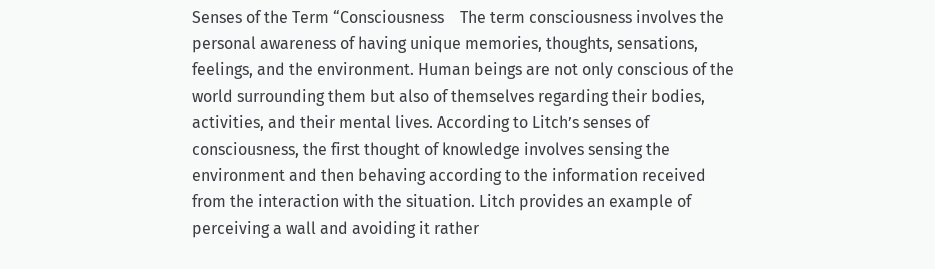Senses of the Term “Consciousness    The term consciousness involves the personal awareness of having unique memories, thoughts, sensations, feelings, and the environment. Human beings are not only conscious of the world surrounding them but also of themselves regarding their bodies, activities, and their mental lives. According to Litch’s senses of consciousness, the first thought of knowledge involves sensing the environment and then behaving according to the information received from the interaction with the situation. Litch provides an example of perceiving a wall and avoiding it rather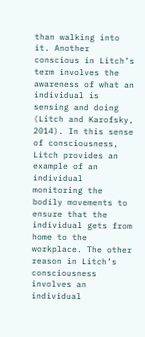than walking into it. Another conscious in Litch’s term involves the awareness of what an individual is sensing and doing (Litch and Karofsky, 2014). In this sense of consciousness, Litch provides an example of an individual monitoring the bodily movements to ensure that the individual gets from home to the workplace. The other reason in Litch’s consciousness involves an individual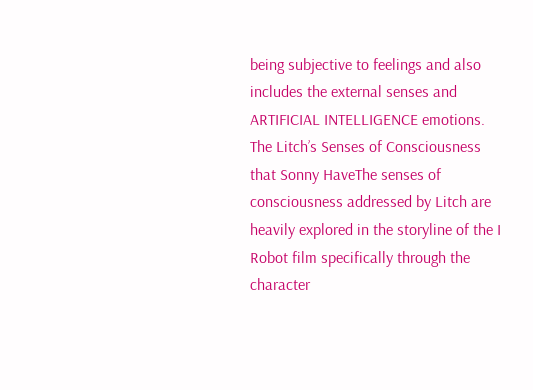being subjective to feelings and also includes the external senses and ARTIFICIAL INTELLIGENCE emotions. The Litch’s Senses of Consciousness that Sonny HaveThe senses of consciousness addressed by Litch are heavily explored in the storyline of the I Robot film specifically through the character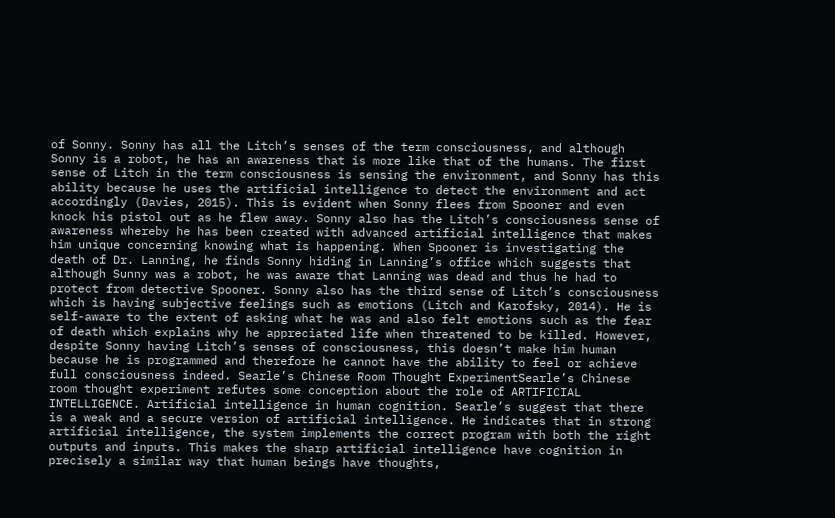of Sonny. Sonny has all the Litch’s senses of the term consciousness, and although Sonny is a robot, he has an awareness that is more like that of the humans. The first sense of Litch in the term consciousness is sensing the environment, and Sonny has this ability because he uses the artificial intelligence to detect the environment and act accordingly (Davies, 2015). This is evident when Sonny flees from Spooner and even knock his pistol out as he flew away. Sonny also has the Litch’s consciousness sense of awareness whereby he has been created with advanced artificial intelligence that makes him unique concerning knowing what is happening. When Spooner is investigating the death of Dr. Lanning, he finds Sonny hiding in Lanning’s office which suggests that although Sunny was a robot, he was aware that Lanning was dead and thus he had to protect from detective Spooner. Sonny also has the third sense of Litch’s consciousness which is having subjective feelings such as emotions (Litch and Karofsky, 2014). He is self-aware to the extent of asking what he was and also felt emotions such as the fear of death which explains why he appreciated life when threatened to be killed. However, despite Sonny having Litch’s senses of consciousness, this doesn’t make him human because he is programmed and therefore he cannot have the ability to feel or achieve full consciousness indeed. Searle’s Chinese Room Thought ExperimentSearle’s Chinese room thought experiment refutes some conception about the role of ARTIFICIAL INTELLIGENCE. Artificial intelligence in human cognition. Searle’s suggest that there is a weak and a secure version of artificial intelligence. He indicates that in strong artificial intelligence, the system implements the correct program with both the right outputs and inputs. This makes the sharp artificial intelligence have cognition in precisely a similar way that human beings have thoughts,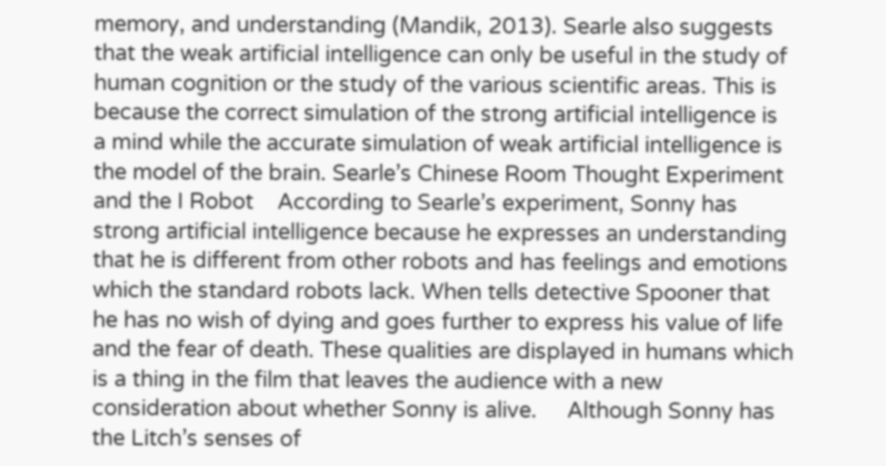memory, and understanding (Mandik, 2013). Searle also suggests that the weak artificial intelligence can only be useful in the study of human cognition or the study of the various scientific areas. This is because the correct simulation of the strong artificial intelligence is a mind while the accurate simulation of weak artificial intelligence is the model of the brain. Searle’s Chinese Room Thought Experiment and the I Robot    According to Searle’s experiment, Sonny has strong artificial intelligence because he expresses an understanding that he is different from other robots and has feelings and emotions which the standard robots lack. When tells detective Spooner that he has no wish of dying and goes further to express his value of life and the fear of death. These qualities are displayed in humans which is a thing in the film that leaves the audience with a new consideration about whether Sonny is alive.     Although Sonny has the Litch’s senses of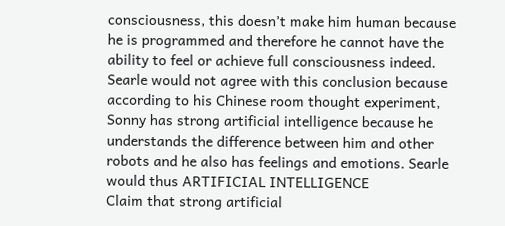consciousness, this doesn’t make him human because he is programmed and therefore he cannot have the ability to feel or achieve full consciousness indeed.  Searle would not agree with this conclusion because according to his Chinese room thought experiment, Sonny has strong artificial intelligence because he understands the difference between him and other robots and he also has feelings and emotions. Searle would thus ARTIFICIAL INTELLIGENCE                                                          Claim that strong artificial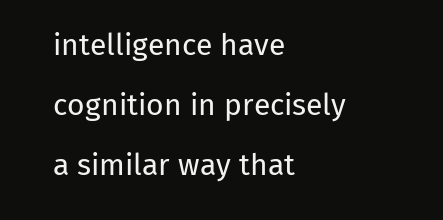intelligence have cognition in precisely a similar way that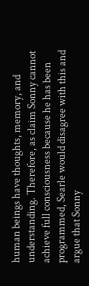human beings have thoughts, memory, and understanding. Therefore, as claim Sonny cannot achieve full consciousness because he has been programmed, Searle would disagree with this and argue that Sonny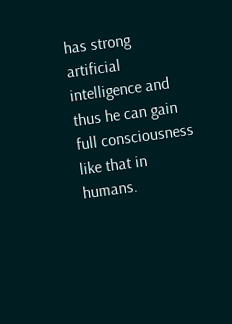has strong artificial intelligence and thus he can gain full consciousness like that in humans.